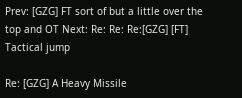Prev: [GZG] FT sort of but a little over the top and OT Next: Re: Re: Re:[GZG] [FT] Tactical jump

Re: [GZG] A Heavy Missile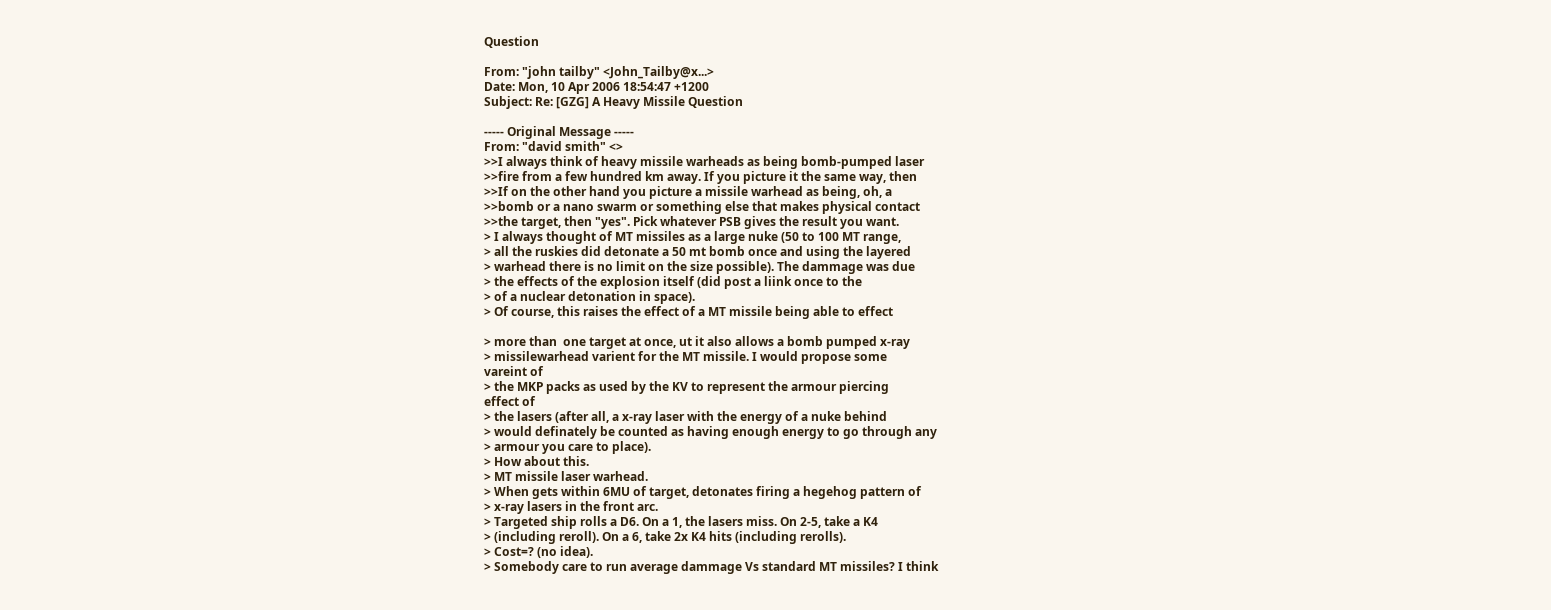Question

From: "john tailby" <John_Tailby@x...>
Date: Mon, 10 Apr 2006 18:54:47 +1200
Subject: Re: [GZG] A Heavy Missile Question

----- Original Message -----
From: "david smith" <>
>>I always think of heavy missile warheads as being bomb-pumped laser
>>fire from a few hundred km away. If you picture it the same way, then
>>If on the other hand you picture a missile warhead as being, oh, a
>>bomb or a nano swarm or something else that makes physical contact
>>the target, then "yes". Pick whatever PSB gives the result you want.
> I always thought of MT missiles as a large nuke (50 to 100 MT range,
> all the ruskies did detonate a 50 mt bomb once and using the layered
> warhead there is no limit on the size possible). The dammage was due
> the effects of the explosion itself (did post a liink once to the
> of a nuclear detonation in space).
> Of course, this raises the effect of a MT missile being able to effect

> more than  one target at once, ut it also allows a bomb pumped x-ray
> missilewarhead varient for the MT missile. I would propose some
vareint of
> the MKP packs as used by the KV to represent the armour piercing
effect of
> the lasers (after all, a x-ray laser with the energy of a nuke behind
> would definately be counted as having enough energy to go through any
> armour you care to place).
> How about this.
> MT missile laser warhead.
> When gets within 6MU of target, detonates firing a hegehog pattern of
> x-ray lasers in the front arc.
> Targeted ship rolls a D6. On a 1, the lasers miss. On 2-5, take a K4
> (including reroll). On a 6, take 2x K4 hits (including rerolls).
> Cost=? (no idea).
> Somebody care to run average dammage Vs standard MT missiles? I think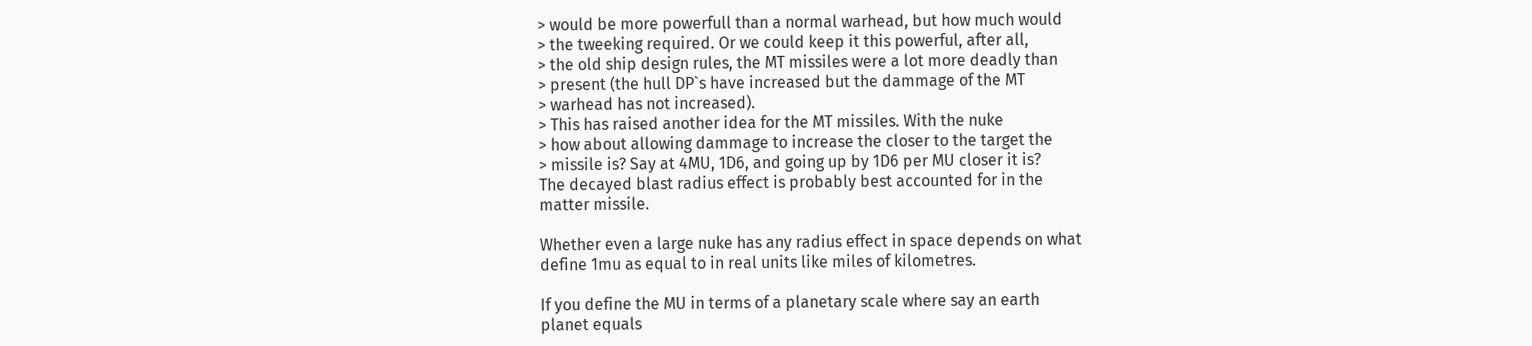> would be more powerfull than a normal warhead, but how much would
> the tweeking required. Or we could keep it this powerful, after all,
> the old ship design rules, the MT missiles were a lot more deadly than
> present (the hull DP`s have increased but the dammage of the MT
> warhead has not increased).
> This has raised another idea for the MT missiles. With the nuke
> how about allowing dammage to increase the closer to the target the
> missile is? Say at 4MU, 1D6, and going up by 1D6 per MU closer it is?
The decayed blast radius effect is probably best accounted for in the
matter missile.

Whether even a large nuke has any radius effect in space depends on what
define 1mu as equal to in real units like miles of kilometres.

If you define the MU in terms of a planetary scale where say an earth
planet equals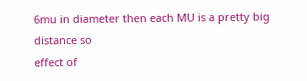6mu in diameter then each MU is a pretty big distance so
effect of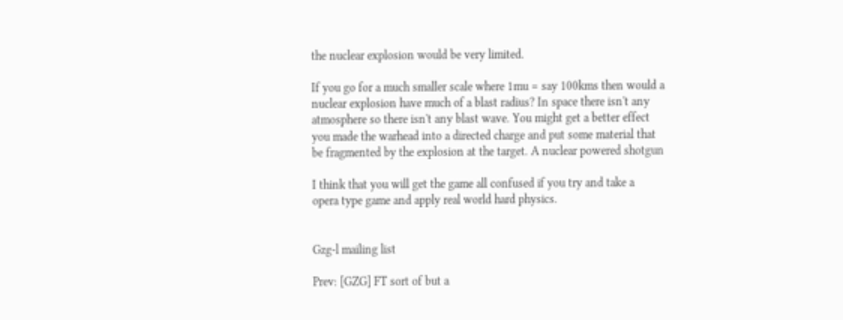the nuclear explosion would be very limited.

If you go for a much smaller scale where 1mu = say 100kms then would a
nuclear explosion have much of a blast radius? In space there isn't any
atmosphere so there isn't any blast wave. You might get a better effect
you made the warhead into a directed charge and put some material that
be fragmented by the explosion at the target. A nuclear powered shotgun

I think that you will get the game all confused if you try and take a
opera type game and apply real world hard physics.


Gzg-l mailing list

Prev: [GZG] FT sort of but a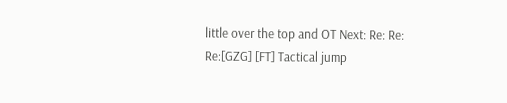little over the top and OT Next: Re: Re: Re:[GZG] [FT] Tactical jump